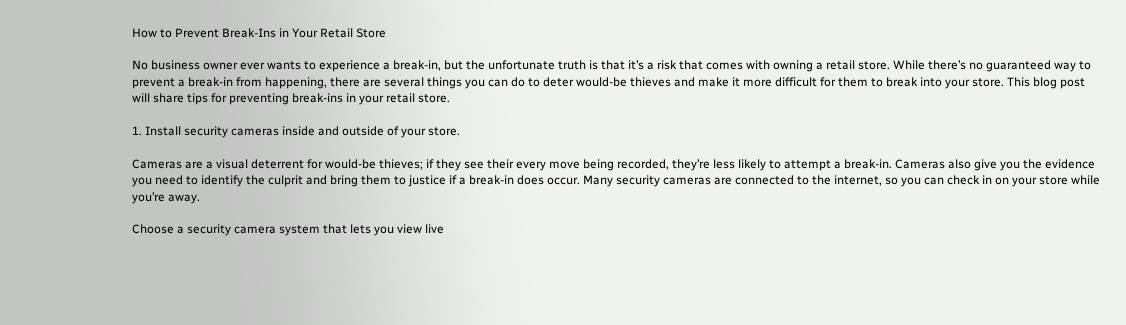How to Prevent Break-Ins in Your Retail Store

No business owner ever wants to experience a break-in, but the unfortunate truth is that it’s a risk that comes with owning a retail store. While there’s no guaranteed way to prevent a break-in from happening, there are several things you can do to deter would-be thieves and make it more difficult for them to break into your store. This blog post will share tips for preventing break-ins in your retail store.

1. Install security cameras inside and outside of your store.

Cameras are a visual deterrent for would-be thieves; if they see their every move being recorded, they’re less likely to attempt a break-in. Cameras also give you the evidence you need to identify the culprit and bring them to justice if a break-in does occur. Many security cameras are connected to the internet, so you can check in on your store while you’re away.

Choose a security camera system that lets you view live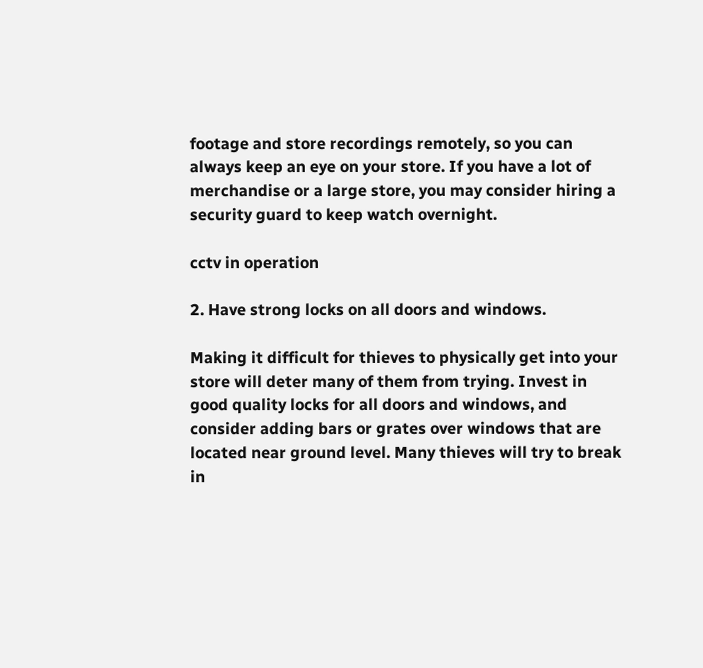footage and store recordings remotely, so you can always keep an eye on your store. If you have a lot of merchandise or a large store, you may consider hiring a security guard to keep watch overnight.

cctv in operation

2. Have strong locks on all doors and windows.

Making it difficult for thieves to physically get into your store will deter many of them from trying. Invest in good quality locks for all doors and windows, and consider adding bars or grates over windows that are located near ground level. Many thieves will try to break in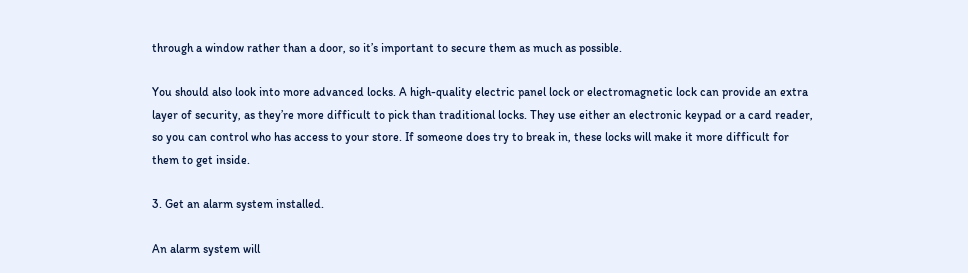through a window rather than a door, so it’s important to secure them as much as possible.

You should also look into more advanced locks. A high-quality electric panel lock or electromagnetic lock can provide an extra layer of security, as they’re more difficult to pick than traditional locks. They use either an electronic keypad or a card reader, so you can control who has access to your store. If someone does try to break in, these locks will make it more difficult for them to get inside.

3. Get an alarm system installed.

An alarm system will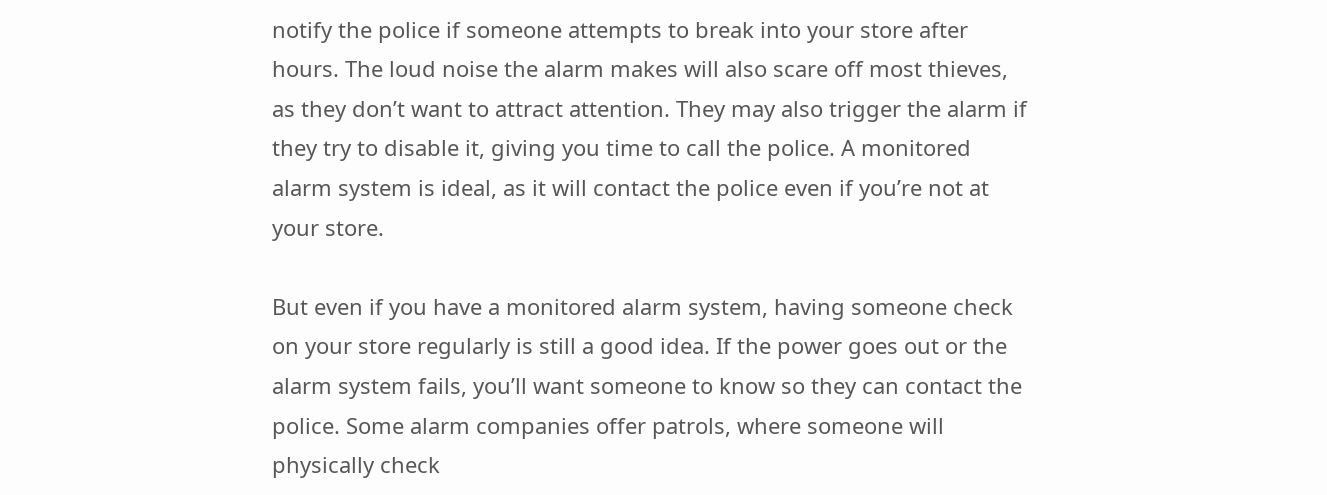notify the police if someone attempts to break into your store after hours. The loud noise the alarm makes will also scare off most thieves, as they don’t want to attract attention. They may also trigger the alarm if they try to disable it, giving you time to call the police. A monitored alarm system is ideal, as it will contact the police even if you’re not at your store.

But even if you have a monitored alarm system, having someone check on your store regularly is still a good idea. If the power goes out or the alarm system fails, you’ll want someone to know so they can contact the police. Some alarm companies offer patrols, where someone will physically check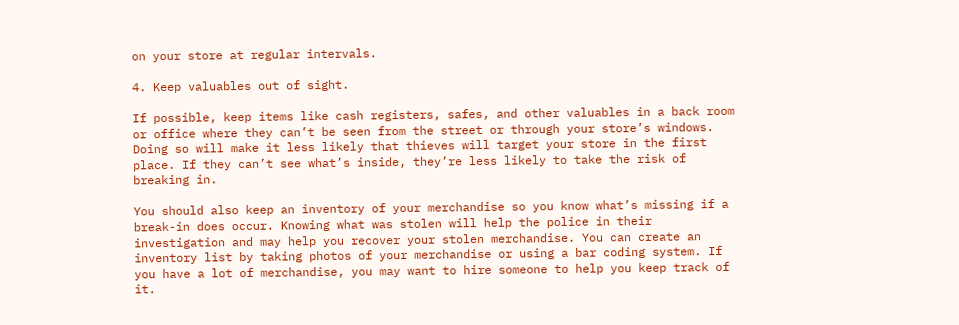on your store at regular intervals.

4. Keep valuables out of sight.

If possible, keep items like cash registers, safes, and other valuables in a back room or office where they can’t be seen from the street or through your store’s windows. Doing so will make it less likely that thieves will target your store in the first place. If they can’t see what’s inside, they’re less likely to take the risk of breaking in.

You should also keep an inventory of your merchandise so you know what’s missing if a break-in does occur. Knowing what was stolen will help the police in their investigation and may help you recover your stolen merchandise. You can create an inventory list by taking photos of your merchandise or using a bar coding system. If you have a lot of merchandise, you may want to hire someone to help you keep track of it.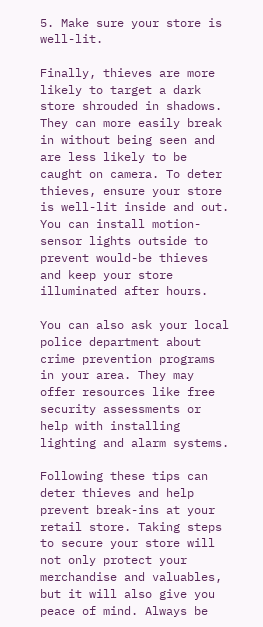5. Make sure your store is well-lit.

Finally, thieves are more likely to target a dark store shrouded in shadows. They can more easily break in without being seen and are less likely to be caught on camera. To deter thieves, ensure your store is well-lit inside and out. You can install motion-sensor lights outside to prevent would-be thieves and keep your store illuminated after hours.

You can also ask your local police department about crime prevention programs in your area. They may offer resources like free security assessments or help with installing lighting and alarm systems.

Following these tips can deter thieves and help prevent break-ins at your retail store. Taking steps to secure your store will not only protect your merchandise and valuables, but it will also give you peace of mind. Always be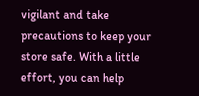vigilant and take precautions to keep your store safe. With a little effort, you can help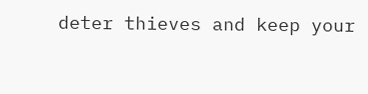deter thieves and keep your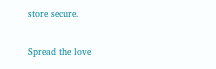store secure.

Spread the love